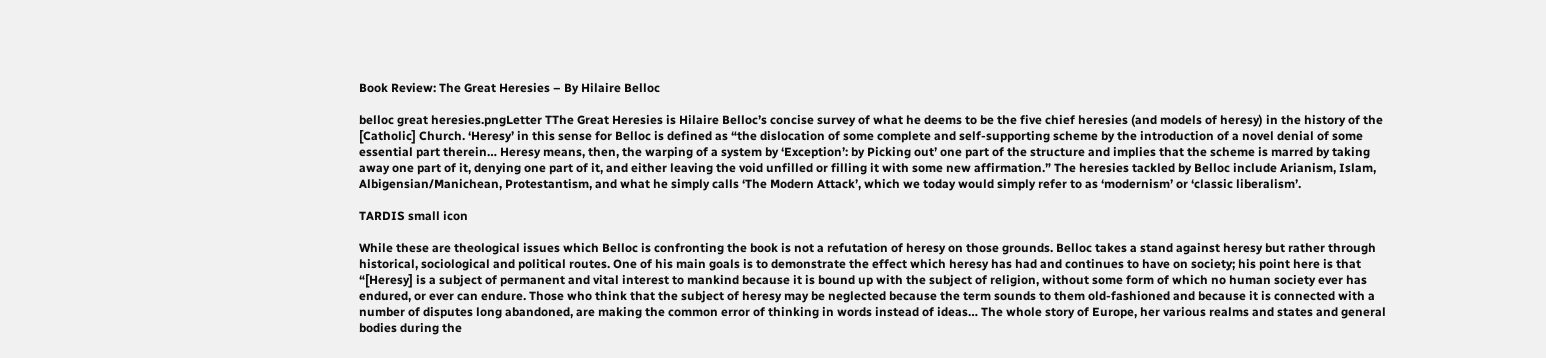Book Review: The Great Heresies – By Hilaire Belloc

belloc great heresies.pngLetter TThe Great Heresies is Hilaire Belloc’s concise survey of what he deems to be the five chief heresies (and models of heresy) in the history of the [Catholic] Church. ‘Heresy’ in this sense for Belloc is defined as “the dislocation of some complete and self-supporting scheme by the introduction of a novel denial of some essential part therein… Heresy means, then, the warping of a system by ‘Exception’: by Picking out’ one part of the structure and implies that the scheme is marred by taking away one part of it, denying one part of it, and either leaving the void unfilled or filling it with some new affirmation.” The heresies tackled by Belloc include Arianism, Islam, Albigensian/Manichean, Protestantism, and what he simply calls ‘The Modern Attack’, which we today would simply refer to as ‘modernism’ or ‘classic liberalism’.

TARDIS small icon

While these are theological issues which Belloc is confronting the book is not a refutation of heresy on those grounds. Belloc takes a stand against heresy but rather through historical, sociological and political routes. One of his main goals is to demonstrate the effect which heresy has had and continues to have on society; his point here is that “[Heresy] is a subject of permanent and vital interest to mankind because it is bound up with the subject of religion, without some form of which no human society ever has endured, or ever can endure. Those who think that the subject of heresy may be neglected because the term sounds to them old-fashioned and because it is connected with a number of disputes long abandoned, are making the common error of thinking in words instead of ideas… The whole story of Europe, her various realms and states and general bodies during the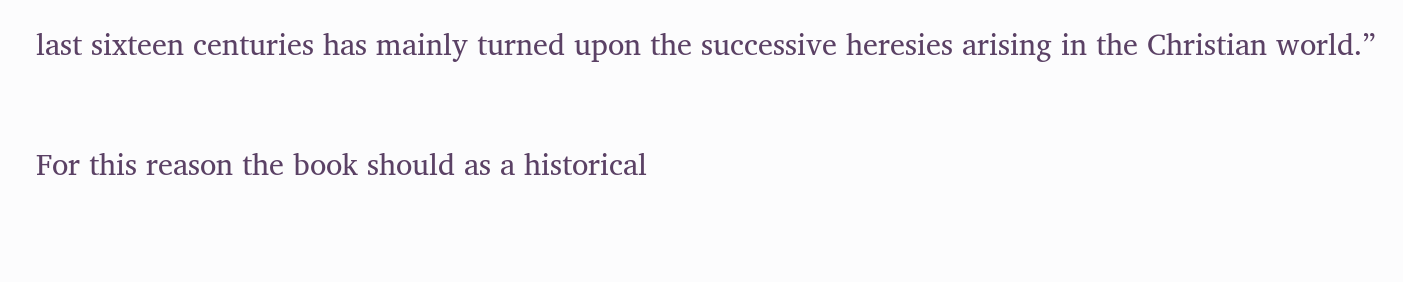last sixteen centuries has mainly turned upon the successive heresies arising in the Christian world.”

For this reason the book should as a historical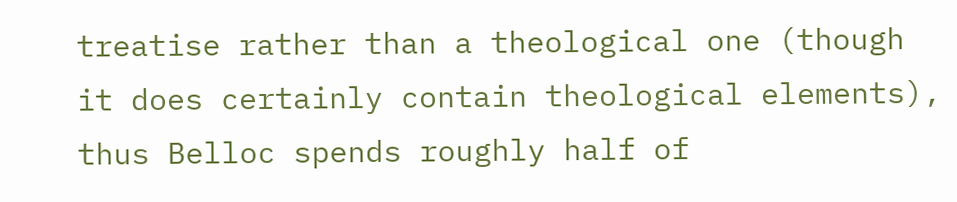treatise rather than a theological one (though it does certainly contain theological elements), thus Belloc spends roughly half of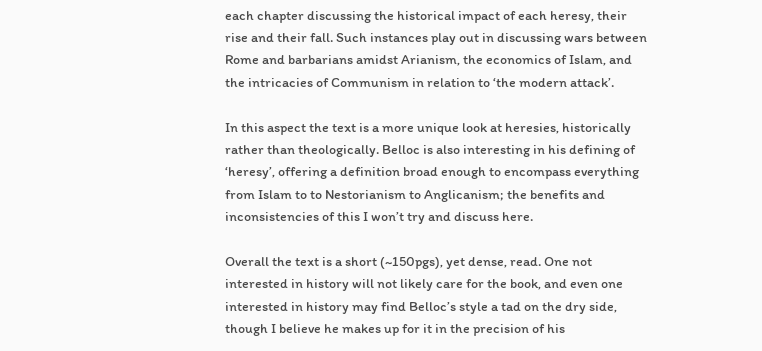each chapter discussing the historical impact of each heresy, their rise and their fall. Such instances play out in discussing wars between Rome and barbarians amidst Arianism, the economics of Islam, and the intricacies of Communism in relation to ‘the modern attack’.

In this aspect the text is a more unique look at heresies, historically rather than theologically. Belloc is also interesting in his defining of ‘heresy’, offering a definition broad enough to encompass everything from Islam to to Nestorianism to Anglicanism; the benefits and inconsistencies of this I won’t try and discuss here.

Overall the text is a short (~150pgs), yet dense, read. One not interested in history will not likely care for the book, and even one interested in history may find Belloc’s style a tad on the dry side, though I believe he makes up for it in the precision of his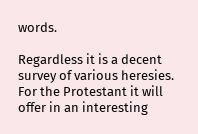words.

Regardless it is a decent survey of various heresies. For the Protestant it will offer in an interesting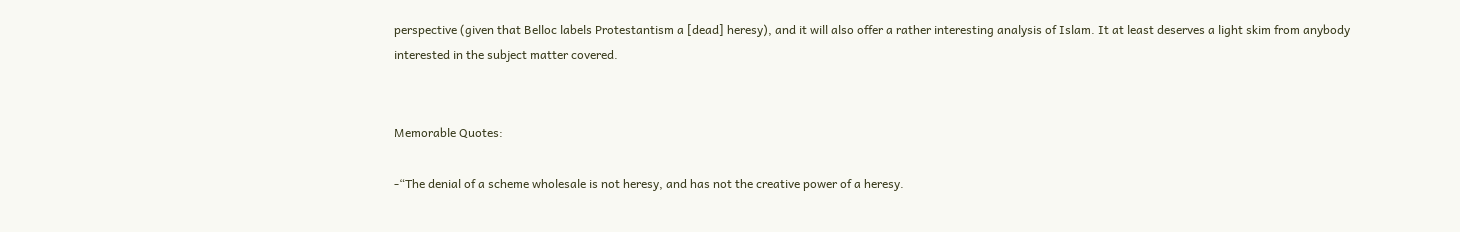perspective (given that Belloc labels Protestantism a [dead] heresy), and it will also offer a rather interesting analysis of Islam. It at least deserves a light skim from anybody interested in the subject matter covered.


Memorable Quotes:

-“The denial of a scheme wholesale is not heresy, and has not the creative power of a heresy.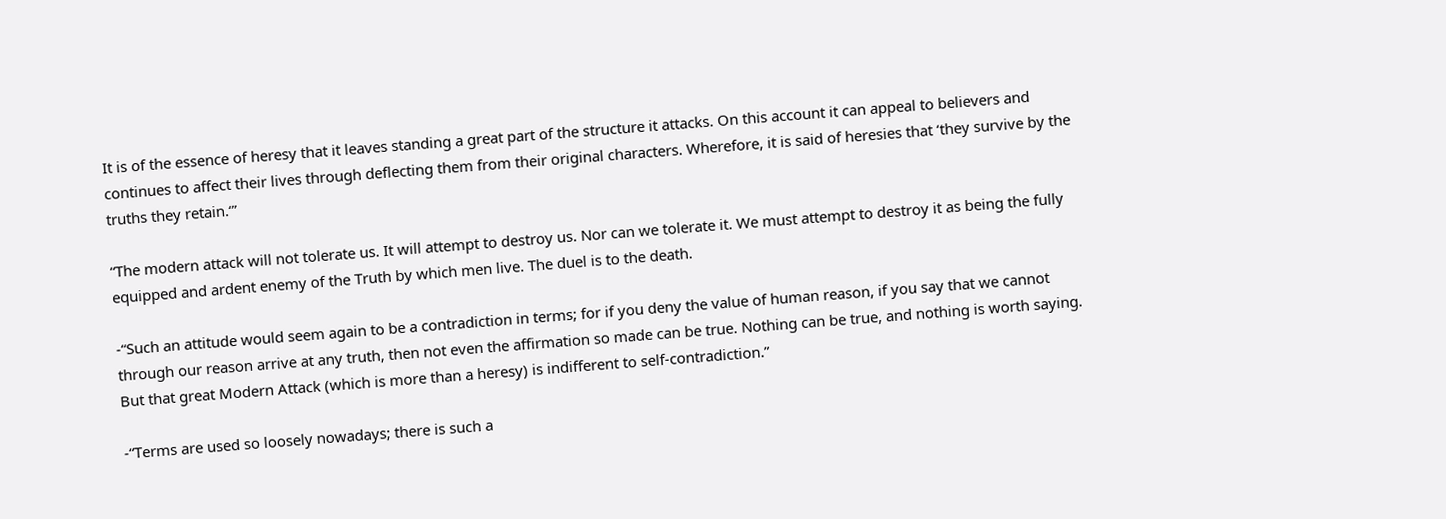It is of the essence of heresy that it leaves standing a great part of the structure it attacks. On this account it can appeal to believers and continues to affect their lives through deflecting them from their original characters. Wherefore, it is said of heresies that ‘they survive by the truths they retain.‘”

“The modern attack will not tolerate us. It will attempt to destroy us. Nor can we tolerate it. We must attempt to destroy it as being the fully equipped and ardent enemy of the Truth by which men live. The duel is to the death.

-“Such an attitude would seem again to be a contradiction in terms; for if you deny the value of human reason, if you say that we cannot through our reason arrive at any truth, then not even the affirmation so made can be true. Nothing can be true, and nothing is worth saying. But that great Modern Attack (which is more than a heresy) is indifferent to self-contradiction.”

-“Terms are used so loosely nowadays; there is such a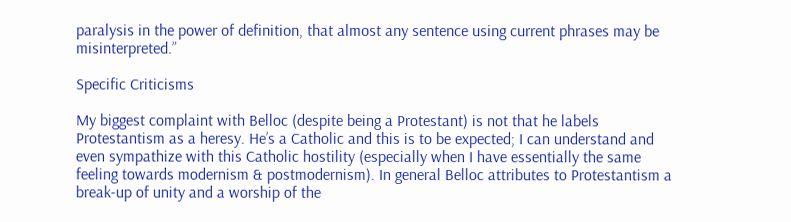paralysis in the power of definition, that almost any sentence using current phrases may be misinterpreted.”

Specific Criticisms

My biggest complaint with Belloc (despite being a Protestant) is not that he labels Protestantism as a heresy. He’s a Catholic and this is to be expected; I can understand and even sympathize with this Catholic hostility (especially when I have essentially the same feeling towards modernism & postmodernism). In general Belloc attributes to Protestantism a break-up of unity and a worship of the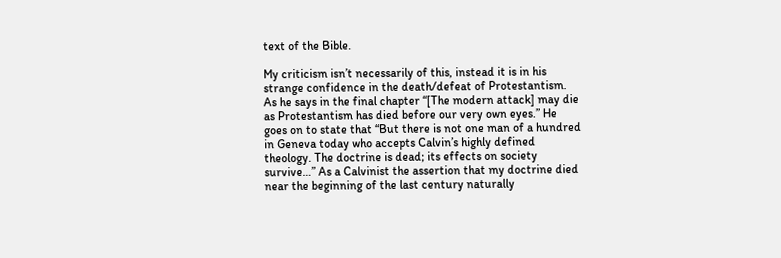text of the Bible.

My criticism isn’t necessarily of this, instead it is in his strange confidence in the death/defeat of Protestantism. As he says in the final chapter “[The modern attack] may die as Protestantism has died before our very own eyes.” He goes on to state that “But there is not one man of a hundred in Geneva today who accepts Calvin’s highly defined theology. The doctrine is dead; its effects on society survive…” As a Calvinist the assertion that my doctrine died near the beginning of the last century naturally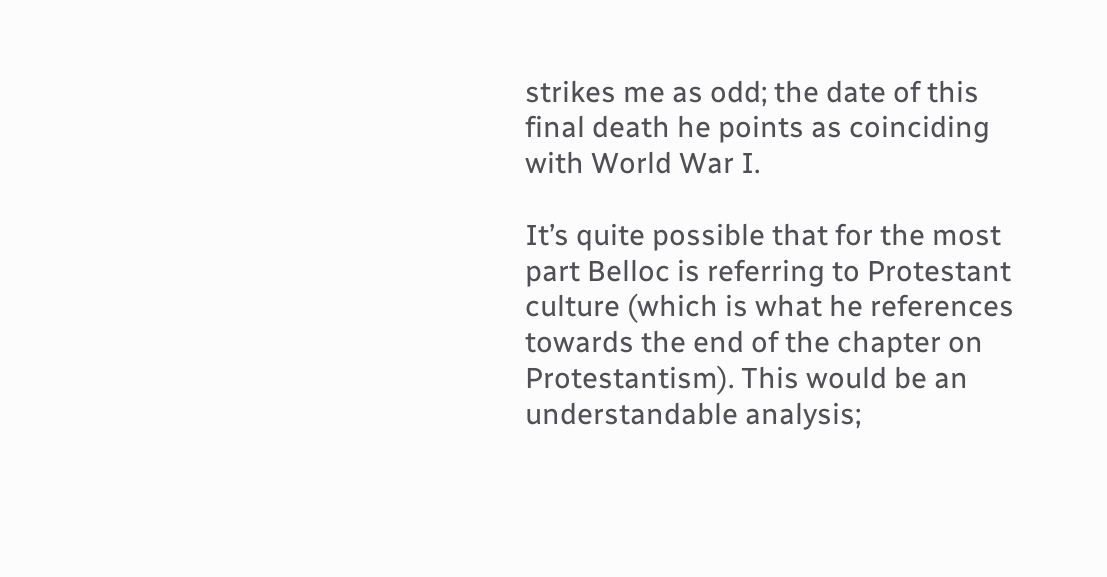strikes me as odd; the date of this final death he points as coinciding with World War I.

It’s quite possible that for the most part Belloc is referring to Protestant culture (which is what he references towards the end of the chapter on Protestantism). This would be an understandable analysis;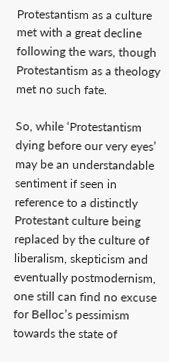Protestantism as a culture met with a great decline following the wars, though Protestantism as a theology met no such fate.

So, while ‘Protestantism dying before our very eyes’ may be an understandable sentiment if seen in reference to a distinctly Protestant culture being replaced by the culture of liberalism, skepticism and eventually postmodernism, one still can find no excuse for Belloc’s pessimism towards the state of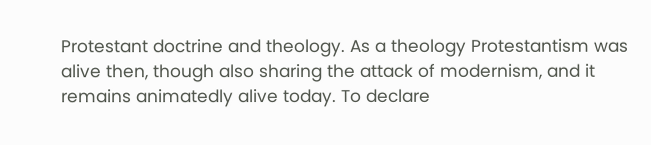Protestant doctrine and theology. As a theology Protestantism was alive then, though also sharing the attack of modernism, and it remains animatedly alive today. To declare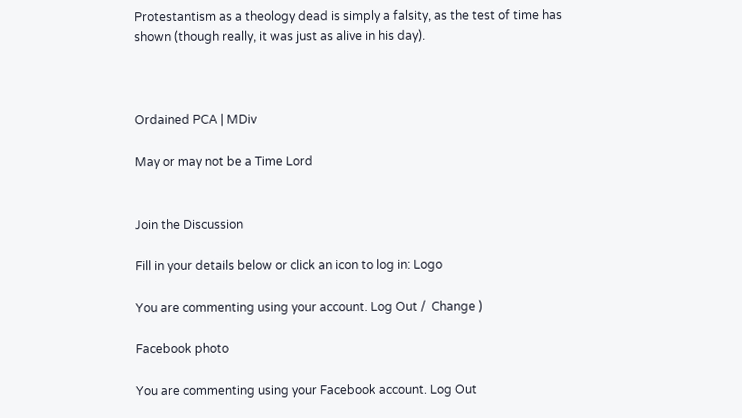Protestantism as a theology dead is simply a falsity, as the test of time has shown (though really, it was just as alive in his day).



Ordained PCA | MDiv

May or may not be a Time Lord


Join the Discussion

Fill in your details below or click an icon to log in: Logo

You are commenting using your account. Log Out /  Change )

Facebook photo

You are commenting using your Facebook account. Log Out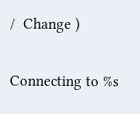/  Change )

Connecting to %s